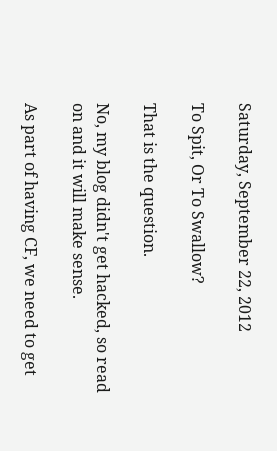Saturday, September 22, 2012

To Spit, Or To Swallow?

That is the question.

No, my blog didn't get hacked, so read on and it will make sense.

As part of having CF, we need to get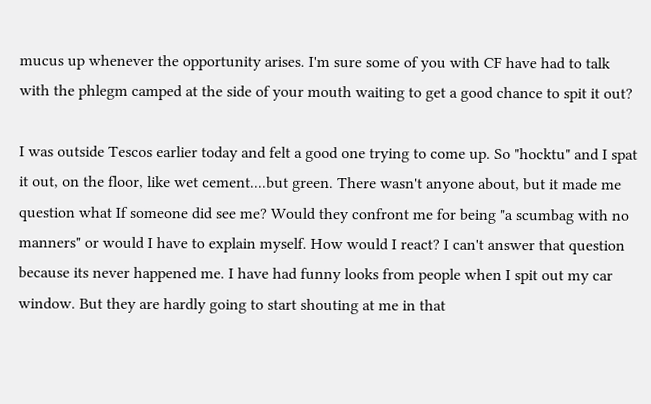mucus up whenever the opportunity arises. I'm sure some of you with CF have had to talk with the phlegm camped at the side of your mouth waiting to get a good chance to spit it out?

I was outside Tescos earlier today and felt a good one trying to come up. So "hocktu" and I spat it out, on the floor, like wet cement....but green. There wasn't anyone about, but it made me question what If someone did see me? Would they confront me for being "a scumbag with no manners" or would I have to explain myself. How would I react? I can't answer that question because its never happened me. I have had funny looks from people when I spit out my car window. But they are hardly going to start shouting at me in that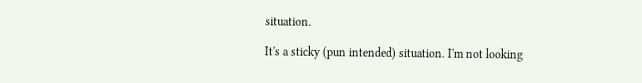situation.

It's a sticky (pun intended) situation. I'm not looking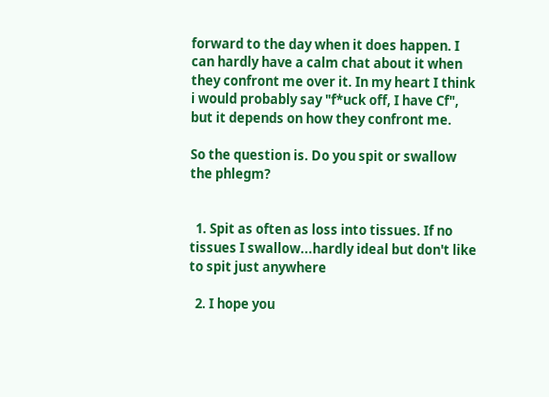forward to the day when it does happen. I can hardly have a calm chat about it when they confront me over it. In my heart I think i would probably say "f*uck off, I have Cf", but it depends on how they confront me.

So the question is. Do you spit or swallow the phlegm?


  1. Spit as often as loss into tissues. If no tissues I swallow...hardly ideal but don't like to spit just anywhere

  2. I hope you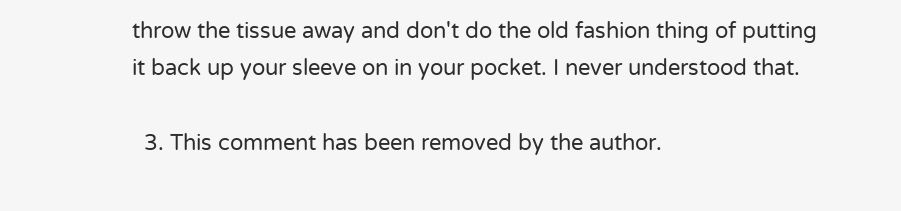throw the tissue away and don't do the old fashion thing of putting it back up your sleeve on in your pocket. I never understood that.

  3. This comment has been removed by the author.